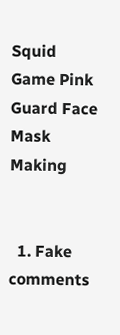Squid Game Pink Guard Face Mask Making


  1. Fake comments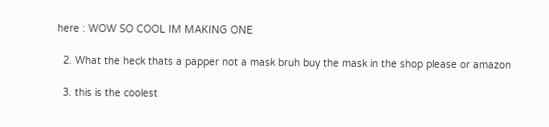here : WOW SO COOL IM MAKING ONE

  2. What the heck thats a papper not a mask bruh buy the mask in the shop please or amazon

  3. this is the coolest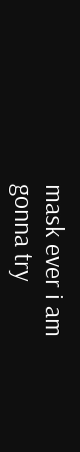mask ever i am gonna try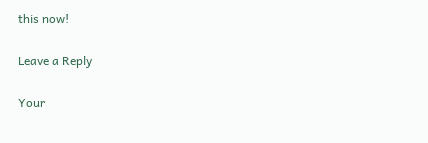this now!

Leave a Reply

Your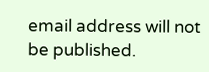email address will not be published.